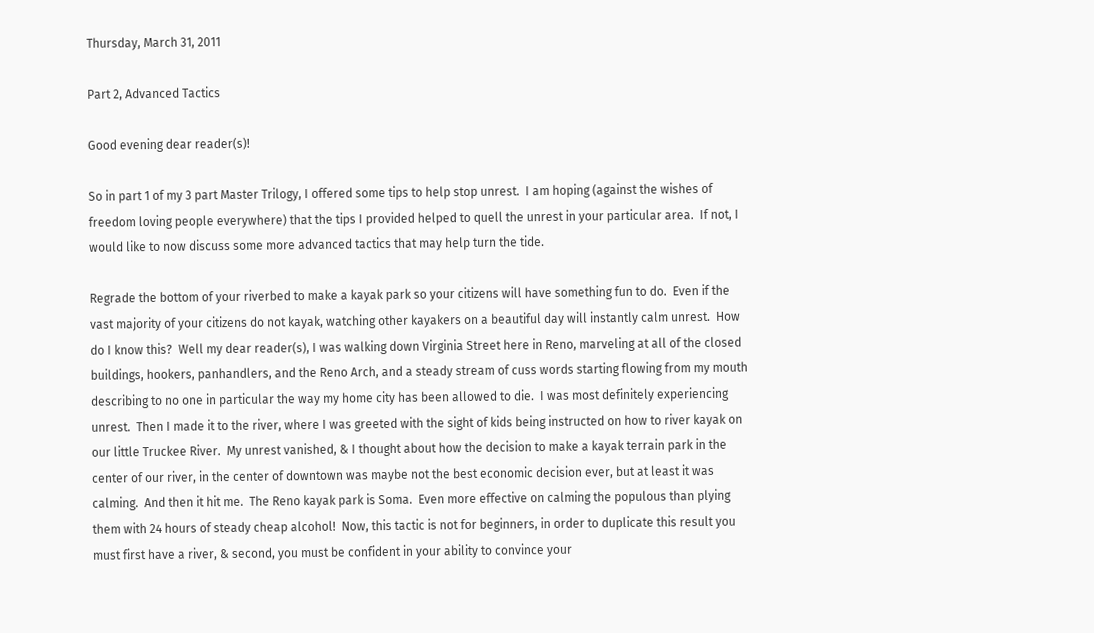Thursday, March 31, 2011

Part 2, Advanced Tactics

Good evening dear reader(s)!

So in part 1 of my 3 part Master Trilogy, I offered some tips to help stop unrest.  I am hoping (against the wishes of freedom loving people everywhere) that the tips I provided helped to quell the unrest in your particular area.  If not, I would like to now discuss some more advanced tactics that may help turn the tide.

Regrade the bottom of your riverbed to make a kayak park so your citizens will have something fun to do.  Even if the vast majority of your citizens do not kayak, watching other kayakers on a beautiful day will instantly calm unrest.  How do I know this?  Well my dear reader(s), I was walking down Virginia Street here in Reno, marveling at all of the closed buildings, hookers, panhandlers, and the Reno Arch, and a steady stream of cuss words starting flowing from my mouth describing to no one in particular the way my home city has been allowed to die.  I was most definitely experiencing unrest.  Then I made it to the river, where I was greeted with the sight of kids being instructed on how to river kayak on our little Truckee River.  My unrest vanished, & I thought about how the decision to make a kayak terrain park in the center of our river, in the center of downtown was maybe not the best economic decision ever, but at least it was calming.  And then it hit me.  The Reno kayak park is Soma.  Even more effective on calming the populous than plying them with 24 hours of steady cheap alcohol!  Now, this tactic is not for beginners, in order to duplicate this result you must first have a river, & second, you must be confident in your ability to convince your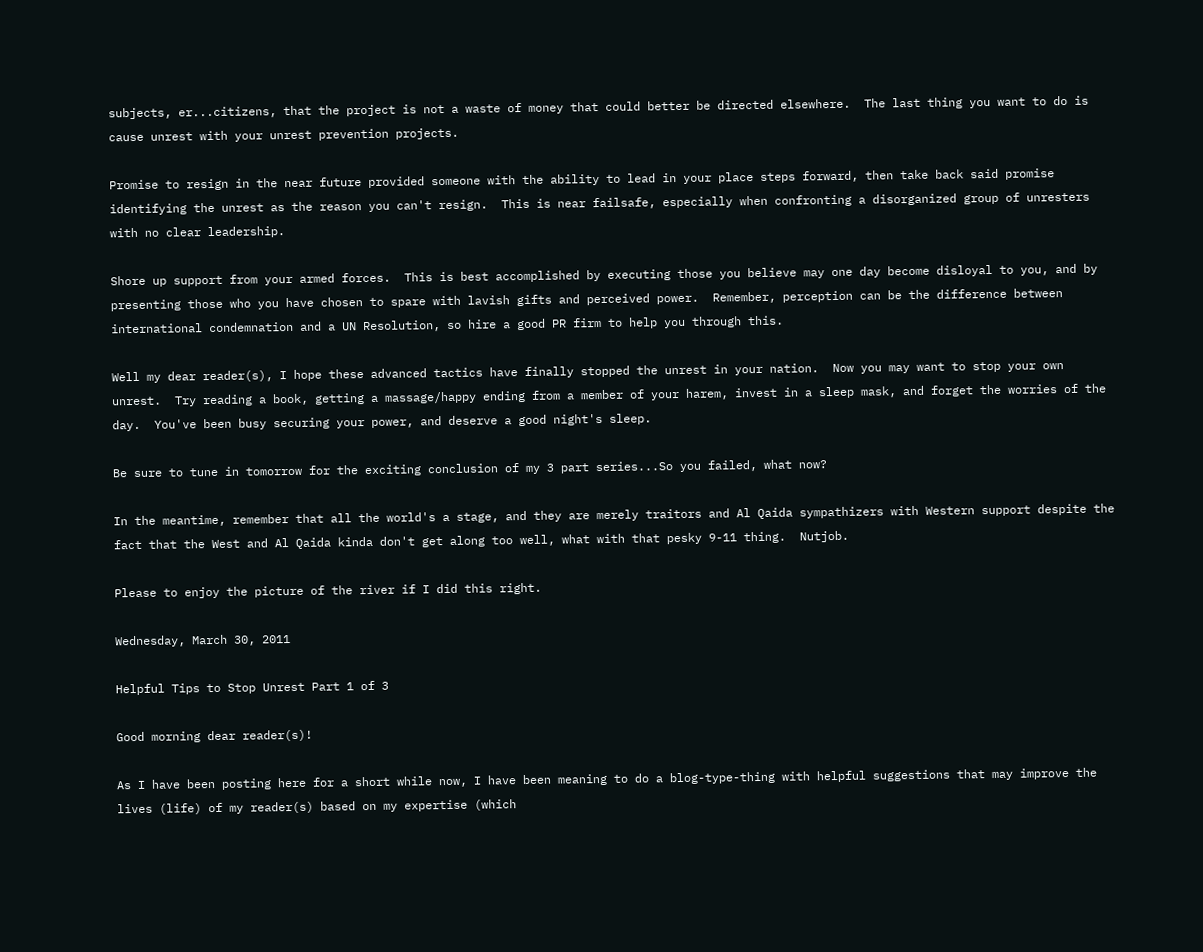subjects, er...citizens, that the project is not a waste of money that could better be directed elsewhere.  The last thing you want to do is cause unrest with your unrest prevention projects.

Promise to resign in the near future provided someone with the ability to lead in your place steps forward, then take back said promise identifying the unrest as the reason you can't resign.  This is near failsafe, especially when confronting a disorganized group of unresters with no clear leadership.

Shore up support from your armed forces.  This is best accomplished by executing those you believe may one day become disloyal to you, and by presenting those who you have chosen to spare with lavish gifts and perceived power.  Remember, perception can be the difference between international condemnation and a UN Resolution, so hire a good PR firm to help you through this.

Well my dear reader(s), I hope these advanced tactics have finally stopped the unrest in your nation.  Now you may want to stop your own unrest.  Try reading a book, getting a massage/happy ending from a member of your harem, invest in a sleep mask, and forget the worries of the day.  You've been busy securing your power, and deserve a good night's sleep.

Be sure to tune in tomorrow for the exciting conclusion of my 3 part series...So you failed, what now?

In the meantime, remember that all the world's a stage, and they are merely traitors and Al Qaida sympathizers with Western support despite the fact that the West and Al Qaida kinda don't get along too well, what with that pesky 9-11 thing.  Nutjob.

Please to enjoy the picture of the river if I did this right.

Wednesday, March 30, 2011

Helpful Tips to Stop Unrest Part 1 of 3

Good morning dear reader(s)!

As I have been posting here for a short while now, I have been meaning to do a blog-type-thing with helpful suggestions that may improve the lives (life) of my reader(s) based on my expertise (which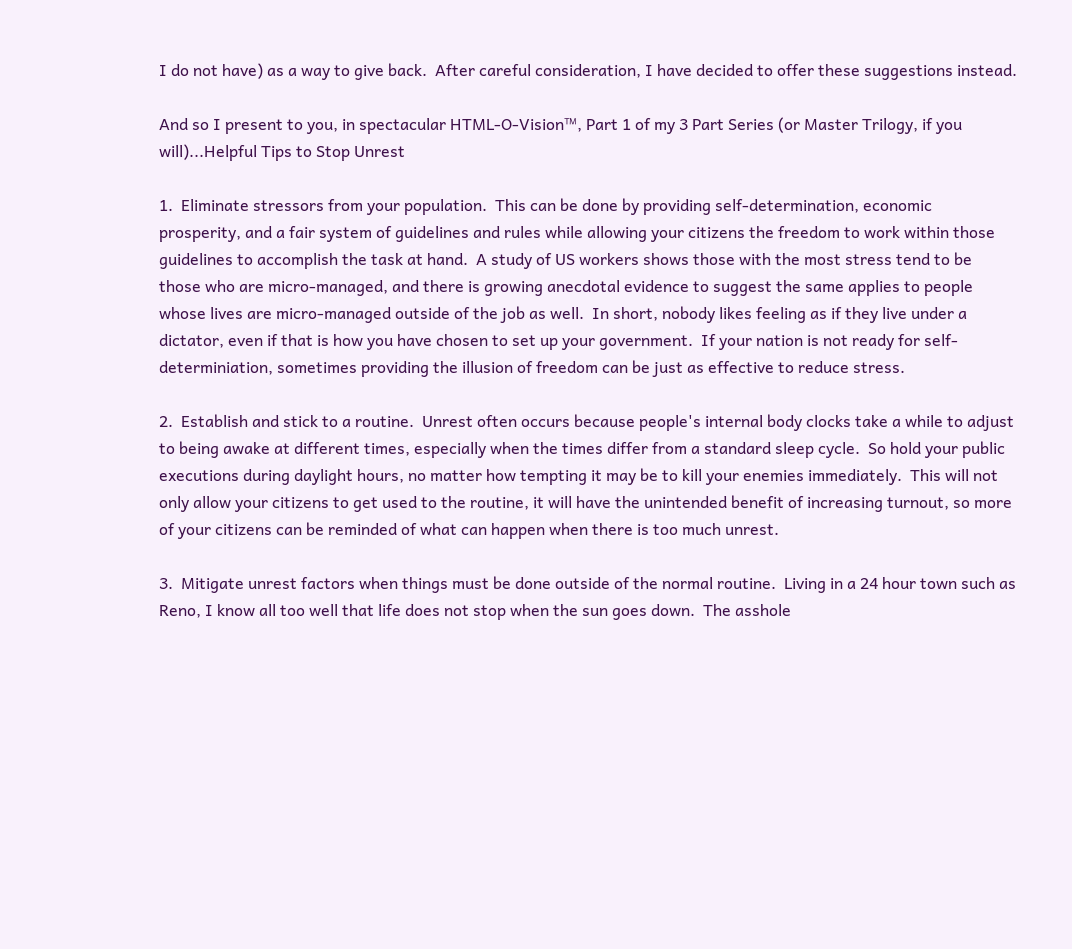I do not have) as a way to give back.  After careful consideration, I have decided to offer these suggestions instead.

And so I present to you, in spectacular HTML-O-Vision™, Part 1 of my 3 Part Series (or Master Trilogy, if you will)...Helpful Tips to Stop Unrest

1.  Eliminate stressors from your population.  This can be done by providing self-determination, economic prosperity, and a fair system of guidelines and rules while allowing your citizens the freedom to work within those guidelines to accomplish the task at hand.  A study of US workers shows those with the most stress tend to be those who are micro-managed, and there is growing anecdotal evidence to suggest the same applies to people whose lives are micro-managed outside of the job as well.  In short, nobody likes feeling as if they live under a dictator, even if that is how you have chosen to set up your government.  If your nation is not ready for self-determiniation, sometimes providing the illusion of freedom can be just as effective to reduce stress.

2.  Establish and stick to a routine.  Unrest often occurs because people's internal body clocks take a while to adjust to being awake at different times, especially when the times differ from a standard sleep cycle.  So hold your public executions during daylight hours, no matter how tempting it may be to kill your enemies immediately.  This will not only allow your citizens to get used to the routine, it will have the unintended benefit of increasing turnout, so more of your citizens can be reminded of what can happen when there is too much unrest.

3.  Mitigate unrest factors when things must be done outside of the normal routine.  Living in a 24 hour town such as Reno, I know all too well that life does not stop when the sun goes down.  The asshole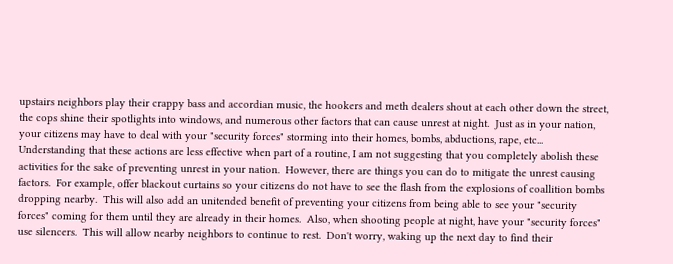upstairs neighbors play their crappy bass and accordian music, the hookers and meth dealers shout at each other down the street, the cops shine their spotlights into windows, and numerous other factors that can cause unrest at night.  Just as in your nation, your citizens may have to deal with your "security forces" storming into their homes, bombs, abductions, rape, etc...  Understanding that these actions are less effective when part of a routine, I am not suggesting that you completely abolish these activities for the sake of preventing unrest in your nation.  However, there are things you can do to mitigate the unrest causing factors.  For example, offer blackout curtains so your citizens do not have to see the flash from the explosions of coallition bombs dropping nearby.  This will also add an unitended benefit of preventing your citizens from being able to see your "security forces" coming for them until they are already in their homes.  Also, when shooting people at night, have your "security forces" use silencers.  This will allow nearby neighbors to continue to rest.  Don't worry, waking up the next day to find their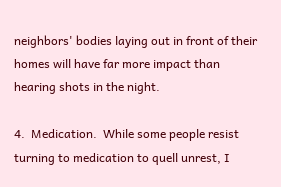neighbors' bodies laying out in front of their homes will have far more impact than hearing shots in the night.

4.  Medication.  While some people resist turning to medication to quell unrest, I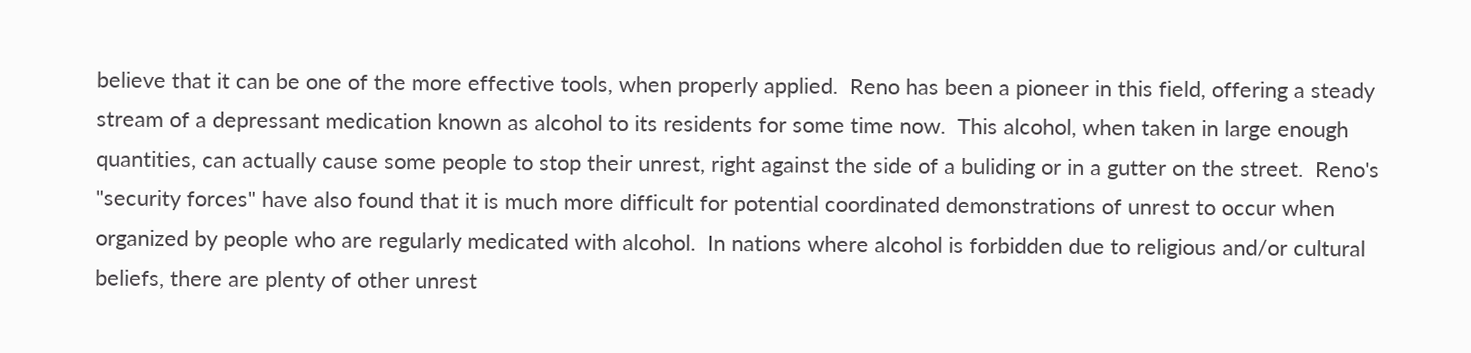believe that it can be one of the more effective tools, when properly applied.  Reno has been a pioneer in this field, offering a steady stream of a depressant medication known as alcohol to its residents for some time now.  This alcohol, when taken in large enough quantities, can actually cause some people to stop their unrest, right against the side of a buliding or in a gutter on the street.  Reno's "security forces" have also found that it is much more difficult for potential coordinated demonstrations of unrest to occur when organized by people who are regularly medicated with alcohol.  In nations where alcohol is forbidden due to religious and/or cultural beliefs, there are plenty of other unrest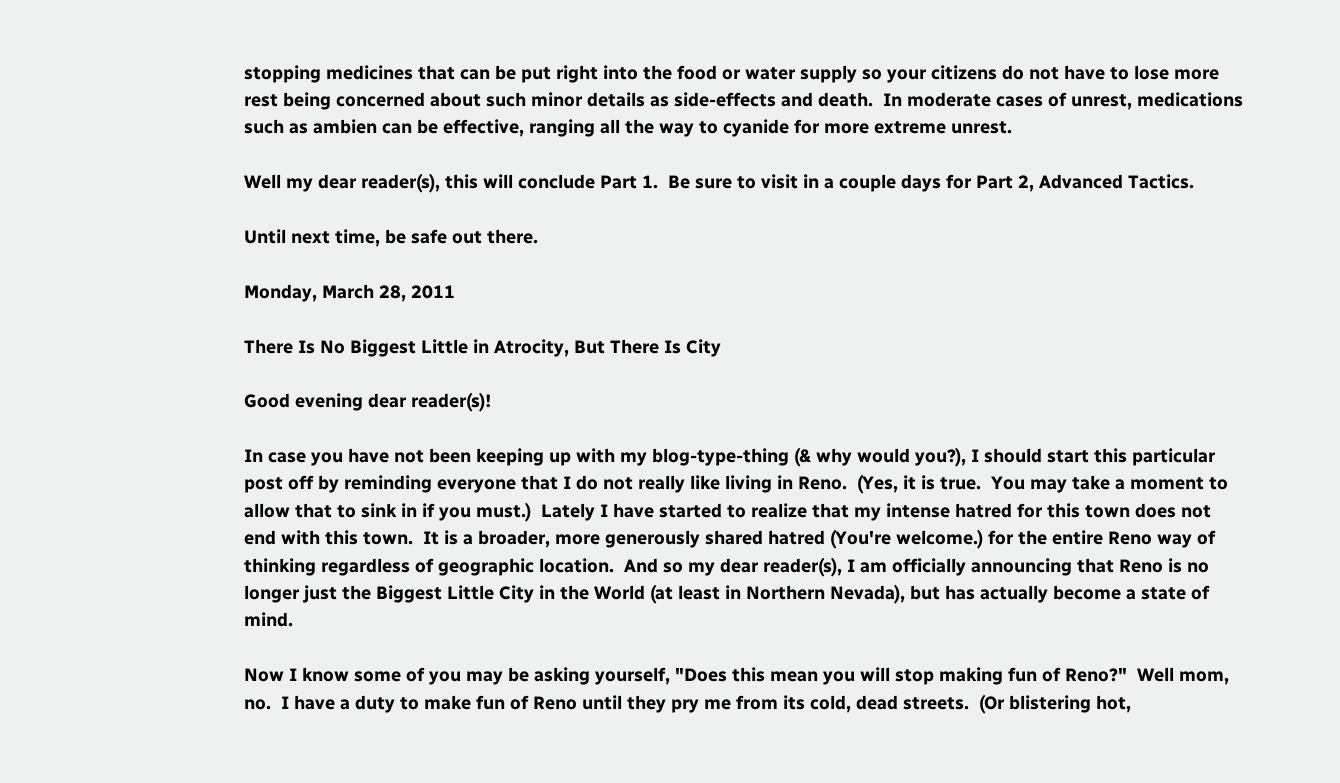stopping medicines that can be put right into the food or water supply so your citizens do not have to lose more rest being concerned about such minor details as side-effects and death.  In moderate cases of unrest, medications such as ambien can be effective, ranging all the way to cyanide for more extreme unrest.

Well my dear reader(s), this will conclude Part 1.  Be sure to visit in a couple days for Part 2, Advanced Tactics.

Until next time, be safe out there.

Monday, March 28, 2011

There Is No Biggest Little in Atrocity, But There Is City

Good evening dear reader(s)!

In case you have not been keeping up with my blog-type-thing (& why would you?), I should start this particular post off by reminding everyone that I do not really like living in Reno.  (Yes, it is true.  You may take a moment to allow that to sink in if you must.)  Lately I have started to realize that my intense hatred for this town does not end with this town.  It is a broader, more generously shared hatred (You're welcome.) for the entire Reno way of thinking regardless of geographic location.  And so my dear reader(s), I am officially announcing that Reno is no longer just the Biggest Little City in the World (at least in Northern Nevada), but has actually become a state of mind.

Now I know some of you may be asking yourself, "Does this mean you will stop making fun of Reno?"  Well mom, no.  I have a duty to make fun of Reno until they pry me from its cold, dead streets.  (Or blistering hot,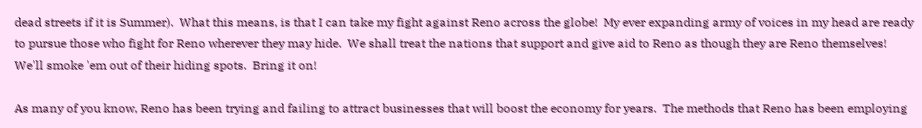dead streets if it is Summer).  What this means, is that I can take my fight against Reno across the globe!  My ever expanding army of voices in my head are ready to pursue those who fight for Reno wherever they may hide.  We shall treat the nations that support and give aid to Reno as though they are Reno themselves!  We'll smoke 'em out of their hiding spots.  Bring it on!

As many of you know, Reno has been trying and failing to attract businesses that will boost the economy for years.  The methods that Reno has been employing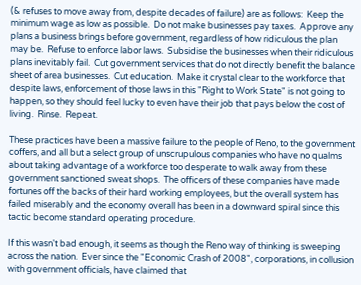(& refuses to move away from, despite decades of failure) are as follows:  Keep the minimum wage as low as possible.  Do not make businesses pay taxes.  Approve any plans a business brings before government, regardless of how ridiculous the plan may be.  Refuse to enforce labor laws.  Subsidise the businesses when their ridiculous plans inevitably fail.  Cut government services that do not directly benefit the balance sheet of area businesses.  Cut education.  Make it crystal clear to the workforce that despite laws, enforcement of those laws in this "Right to Work State" is not going to happen, so they should feel lucky to even have their job that pays below the cost of living.  Rinse.  Repeat.

These practices have been a massive failure to the people of Reno, to the government coffers, and all but a select group of unscrupulous companies who have no qualms about taking advantage of a workforce too desperate to walk away from these government sanctioned sweat shops.  The officers of these companies have made fortunes off the backs of their hard working employees, but the overall system has failed miserably and the economy overall has been in a downward spiral since this tactic become standard operating procedure.

If this wasn't bad enough, it seems as though the Reno way of thinking is sweeping across the nation.  Ever since the "Economic Crash of 2008", corporations, in collusion with government officials, have claimed that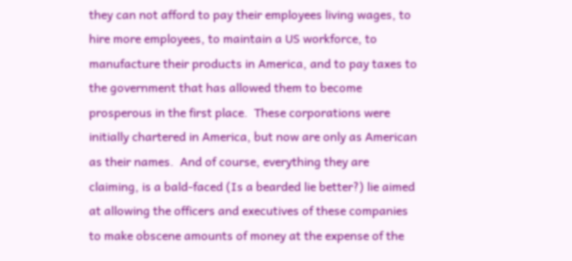they can not afford to pay their employees living wages, to hire more employees, to maintain a US workforce, to manufacture their products in America, and to pay taxes to the government that has allowed them to become prosperous in the first place.  These corporations were initially chartered in America, but now are only as American as their names.  And of course, everything they are claiming, is a bald-faced (Is a bearded lie better?) lie aimed at allowing the officers and executives of these companies to make obscene amounts of money at the expense of the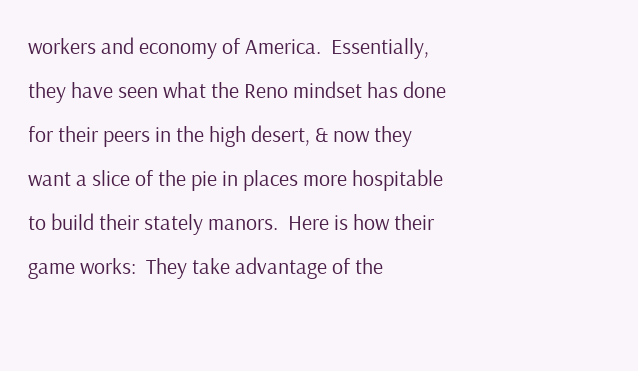workers and economy of America.  Essentially, they have seen what the Reno mindset has done for their peers in the high desert, & now they want a slice of the pie in places more hospitable to build their stately manors.  Here is how their game works:  They take advantage of the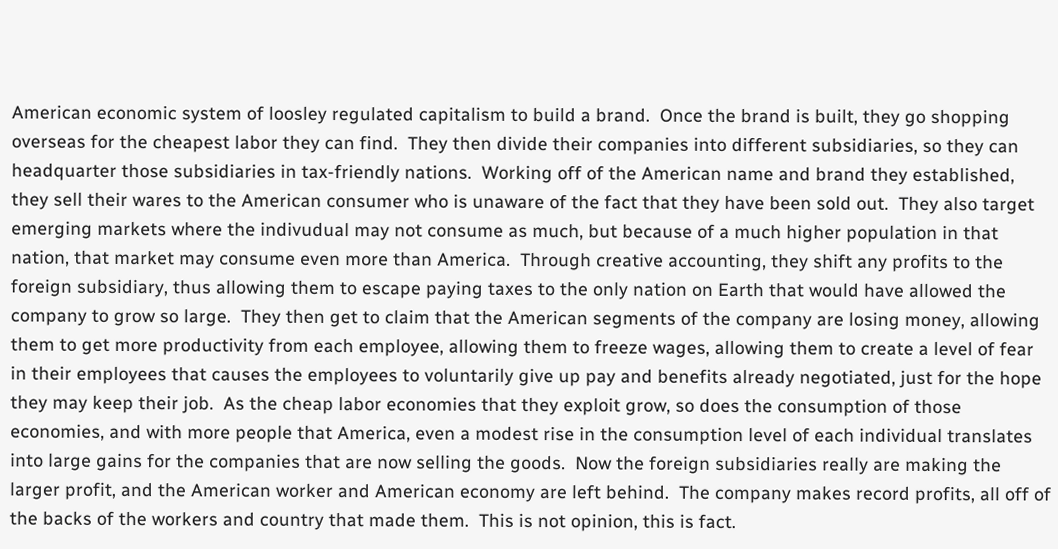American economic system of loosley regulated capitalism to build a brand.  Once the brand is built, they go shopping overseas for the cheapest labor they can find.  They then divide their companies into different subsidiaries, so they can headquarter those subsidiaries in tax-friendly nations.  Working off of the American name and brand they established, they sell their wares to the American consumer who is unaware of the fact that they have been sold out.  They also target emerging markets where the indivudual may not consume as much, but because of a much higher population in that nation, that market may consume even more than America.  Through creative accounting, they shift any profits to the foreign subsidiary, thus allowing them to escape paying taxes to the only nation on Earth that would have allowed the company to grow so large.  They then get to claim that the American segments of the company are losing money, allowing them to get more productivity from each employee, allowing them to freeze wages, allowing them to create a level of fear in their employees that causes the employees to voluntarily give up pay and benefits already negotiated, just for the hope they may keep their job.  As the cheap labor economies that they exploit grow, so does the consumption of those economies, and with more people that America, even a modest rise in the consumption level of each individual translates into large gains for the companies that are now selling the goods.  Now the foreign subsidiaries really are making the larger profit, and the American worker and American economy are left behind.  The company makes record profits, all off of the backs of the workers and country that made them.  This is not opinion, this is fact.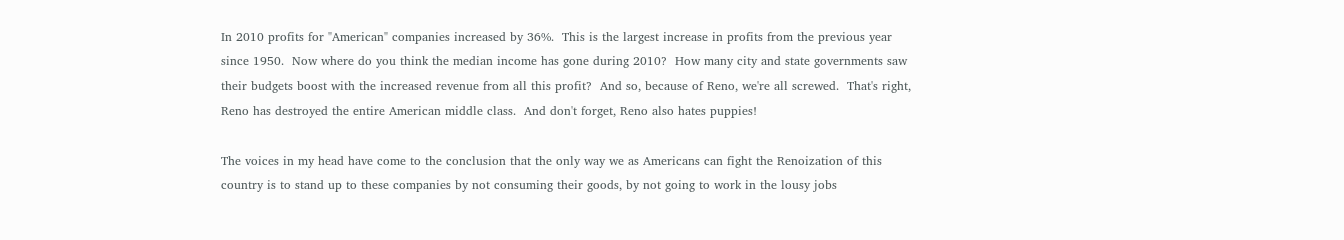In 2010 profits for "American" companies increased by 36%.  This is the largest increase in profits from the previous year since 1950.  Now where do you think the median income has gone during 2010?  How many city and state governments saw their budgets boost with the increased revenue from all this profit?  And so, because of Reno, we're all screwed.  That's right, Reno has destroyed the entire American middle class.  And don't forget, Reno also hates puppies!

The voices in my head have come to the conclusion that the only way we as Americans can fight the Renoization of this country is to stand up to these companies by not consuming their goods, by not going to work in the lousy jobs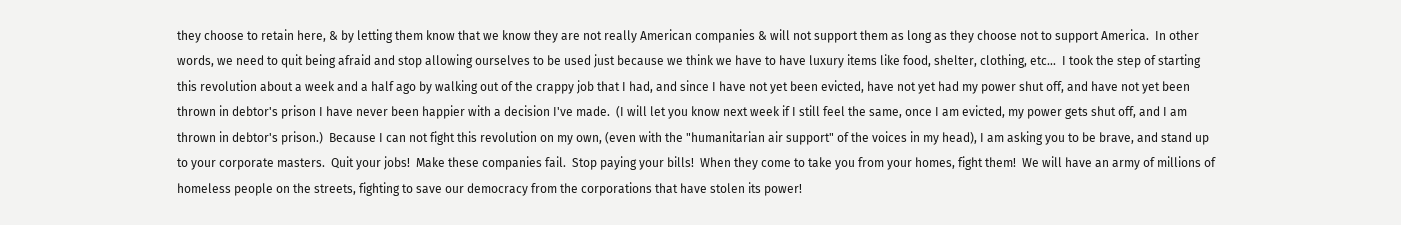they choose to retain here, & by letting them know that we know they are not really American companies & will not support them as long as they choose not to support America.  In other words, we need to quit being afraid and stop allowing ourselves to be used just because we think we have to have luxury items like food, shelter, clothing, etc...  I took the step of starting this revolution about a week and a half ago by walking out of the crappy job that I had, and since I have not yet been evicted, have not yet had my power shut off, and have not yet been thrown in debtor's prison I have never been happier with a decision I've made.  (I will let you know next week if I still feel the same, once I am evicted, my power gets shut off, and I am thrown in debtor's prison.)  Because I can not fight this revolution on my own, (even with the "humanitarian air support" of the voices in my head), I am asking you to be brave, and stand up to your corporate masters.  Quit your jobs!  Make these companies fail.  Stop paying your bills!  When they come to take you from your homes, fight them!  We will have an army of millions of homeless people on the streets, fighting to save our democracy from the corporations that have stolen its power!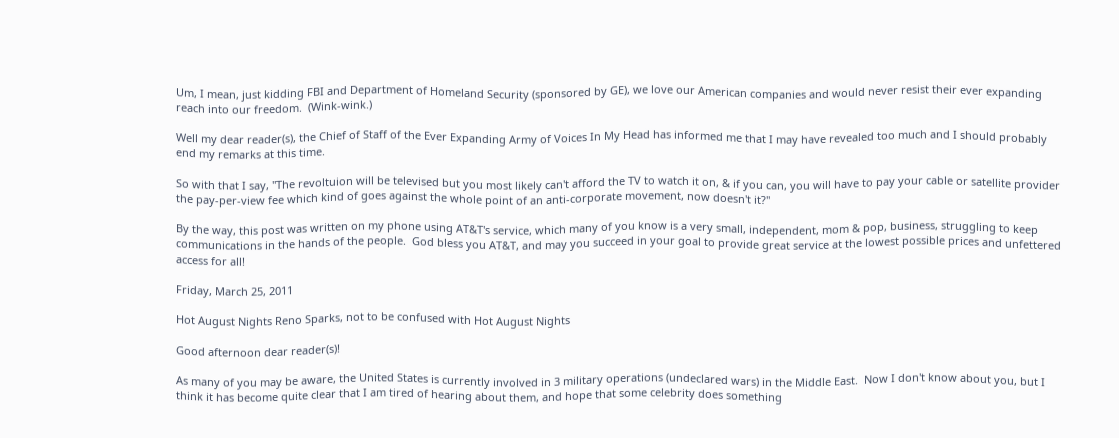Um, I mean, just kidding FBI and Department of Homeland Security (sponsored by GE), we love our American companies and would never resist their ever expanding reach into our freedom.  (Wink-wink.)

Well my dear reader(s), the Chief of Staff of the Ever Expanding Army of Voices In My Head has informed me that I may have revealed too much and I should probably end my remarks at this time.

So with that I say, "The revoltuion will be televised but you most likely can't afford the TV to watch it on, & if you can, you will have to pay your cable or satellite provider the pay-per-view fee which kind of goes against the whole point of an anti-corporate movement, now doesn't it?"

By the way, this post was written on my phone using AT&T's service, which many of you know is a very small, independent, mom & pop, business, struggling to keep communications in the hands of the people.  God bless you AT&T, and may you succeed in your goal to provide great service at the lowest possible prices and unfettered access for all!

Friday, March 25, 2011

Hot August Nights Reno Sparks, not to be confused with Hot August Nights

Good afternoon dear reader(s)!

As many of you may be aware, the United States is currently involved in 3 military operations (undeclared wars) in the Middle East.  Now I don't know about you, but I think it has become quite clear that I am tired of hearing about them, and hope that some celebrity does something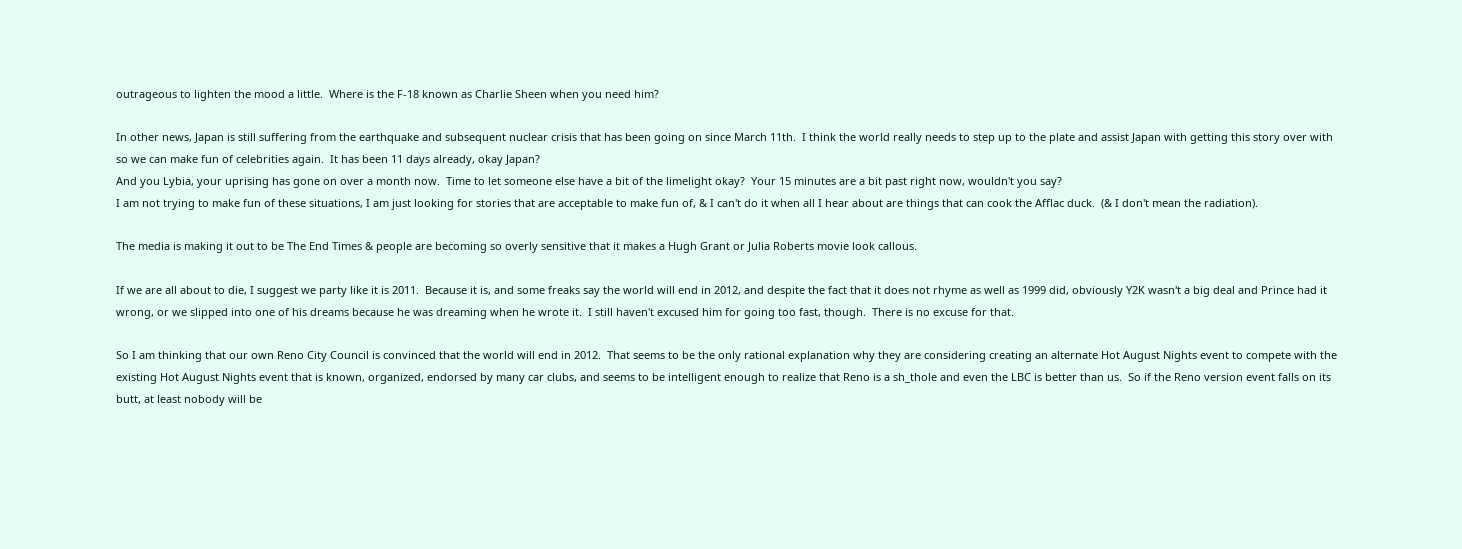outrageous to lighten the mood a little.  Where is the F-18 known as Charlie Sheen when you need him?

In other news, Japan is still suffering from the earthquake and subsequent nuclear crisis that has been going on since March 11th.  I think the world really needs to step up to the plate and assist Japan with getting this story over with so we can make fun of celebrities again.  It has been 11 days already, okay Japan?
And you Lybia, your uprising has gone on over a month now.  Time to let someone else have a bit of the limelight okay?  Your 15 minutes are a bit past right now, wouldn't you say?
I am not trying to make fun of these situations, I am just looking for stories that are acceptable to make fun of, & I can't do it when all I hear about are things that can cook the Afflac duck.  (& I don't mean the radiation).

The media is making it out to be The End Times & people are becoming so overly sensitive that it makes a Hugh Grant or Julia Roberts movie look callous.

If we are all about to die, I suggest we party like it is 2011.  Because it is, and some freaks say the world will end in 2012, and despite the fact that it does not rhyme as well as 1999 did, obviously Y2K wasn't a big deal and Prince had it wrong, or we slipped into one of his dreams because he was dreaming when he wrote it.  I still haven't excused him for going too fast, though.  There is no excuse for that.

So I am thinking that our own Reno City Council is convinced that the world will end in 2012.  That seems to be the only rational explanation why they are considering creating an alternate Hot August Nights event to compete with the existing Hot August Nights event that is known, organized, endorsed by many car clubs, and seems to be intelligent enough to realize that Reno is a sh_thole and even the LBC is better than us.  So if the Reno version event falls on its butt, at least nobody will be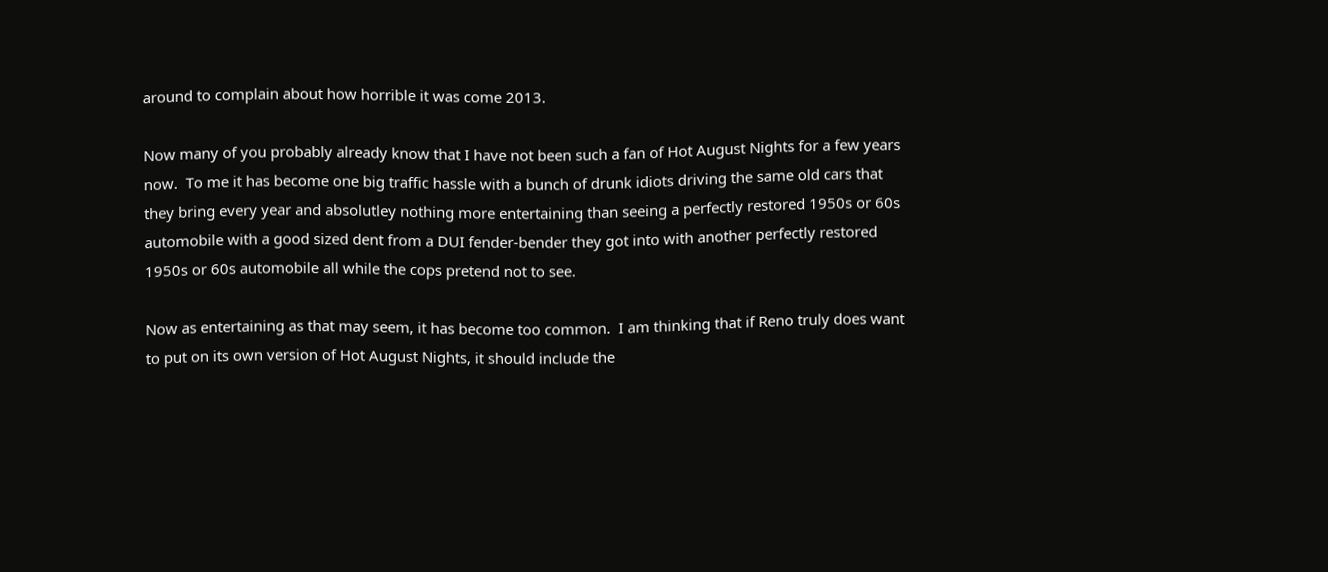around to complain about how horrible it was come 2013.

Now many of you probably already know that I have not been such a fan of Hot August Nights for a few years now.  To me it has become one big traffic hassle with a bunch of drunk idiots driving the same old cars that they bring every year and absolutley nothing more entertaining than seeing a perfectly restored 1950s or 60s automobile with a good sized dent from a DUI fender-bender they got into with another perfectly restored 1950s or 60s automobile all while the cops pretend not to see.

Now as entertaining as that may seem, it has become too common.  I am thinking that if Reno truly does want to put on its own version of Hot August Nights, it should include the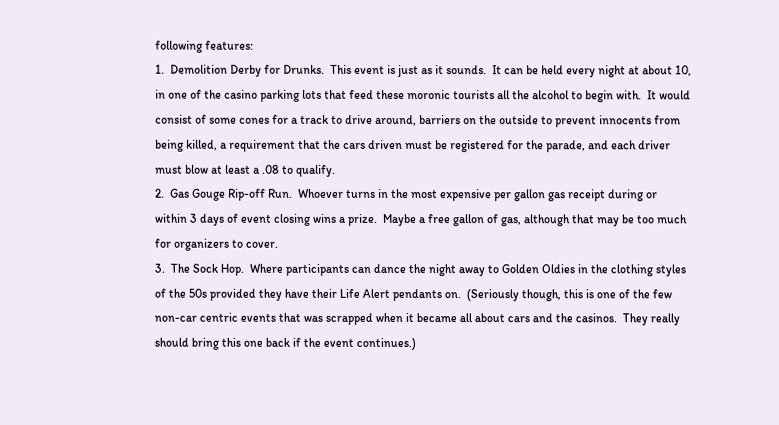following features:
1.  Demolition Derby for Drunks.  This event is just as it sounds.  It can be held every night at about 10, in one of the casino parking lots that feed these moronic tourists all the alcohol to begin with.  It would consist of some cones for a track to drive around, barriers on the outside to prevent innocents from being killed, a requirement that the cars driven must be registered for the parade, and each driver must blow at least a .08 to qualify.
2.  Gas Gouge Rip-off Run.  Whoever turns in the most expensive per gallon gas receipt during or within 3 days of event closing wins a prize.  Maybe a free gallon of gas, although that may be too much for organizers to cover.
3.  The Sock Hop.  Where participants can dance the night away to Golden Oldies in the clothing styles of the 50s provided they have their Life Alert pendants on.  (Seriously though, this is one of the few non-car centric events that was scrapped when it became all about cars and the casinos.  They really should bring this one back if the event continues.)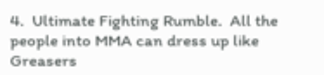4.  Ultimate Fighting Rumble.  All the people into MMA can dress up like Greasers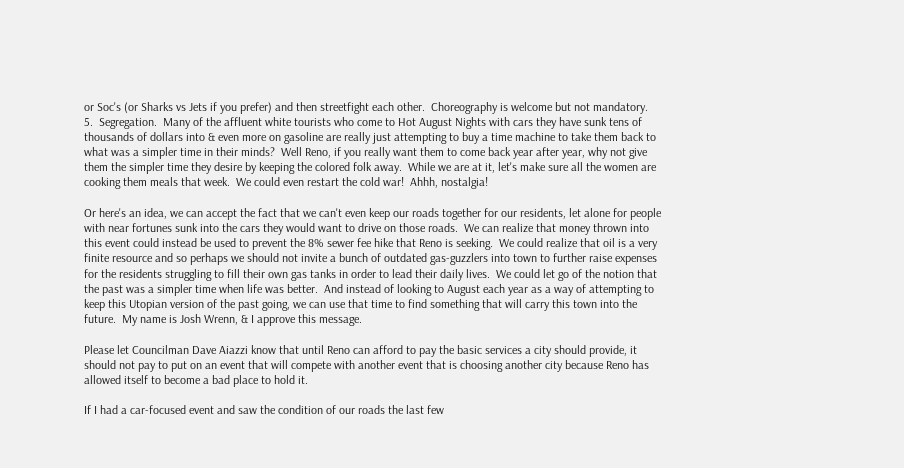or Soc's (or Sharks vs Jets if you prefer) and then streetfight each other.  Choreography is welcome but not mandatory.
5.  Segregation.  Many of the affluent white tourists who come to Hot August Nights with cars they have sunk tens of thousands of dollars into & even more on gasoline are really just attempting to buy a time machine to take them back to what was a simpler time in their minds?  Well Reno, if you really want them to come back year after year, why not give them the simpler time they desire by keeping the colored folk away.  While we are at it, let's make sure all the women are cooking them meals that week.  We could even restart the cold war!  Ahhh, nostalgia!

Or here's an idea, we can accept the fact that we can't even keep our roads together for our residents, let alone for people with near fortunes sunk into the cars they would want to drive on those roads.  We can realize that money thrown into this event could instead be used to prevent the 8% sewer fee hike that Reno is seeking.  We could realize that oil is a very finite resource and so perhaps we should not invite a bunch of outdated gas-guzzlers into town to further raise expenses for the residents struggling to fill their own gas tanks in order to lead their daily lives.  We could let go of the notion that the past was a simpler time when life was better.  And instead of looking to August each year as a way of attempting to keep this Utopian version of the past going, we can use that time to find something that will carry this town into the future.  My name is Josh Wrenn, & I approve this message.

Please let Councilman Dave Aiazzi know that until Reno can afford to pay the basic services a city should provide, it should not pay to put on an event that will compete with another event that is choosing another city because Reno has allowed itself to become a bad place to hold it.

If I had a car-focused event and saw the condition of our roads the last few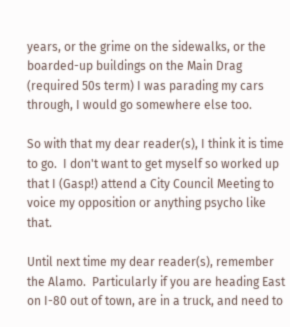years, or the grime on the sidewalks, or the boarded-up buildings on the Main Drag (required 50s term) I was parading my cars through, I would go somewhere else too.

So with that my dear reader(s), I think it is time to go.  I don't want to get myself so worked up that I (Gasp!) attend a City Council Meeting to voice my opposition or anything psycho like that.

Until next time my dear reader(s), remember the Alamo.  Particularly if you are heading East on I-80 out of town, are in a truck, and need to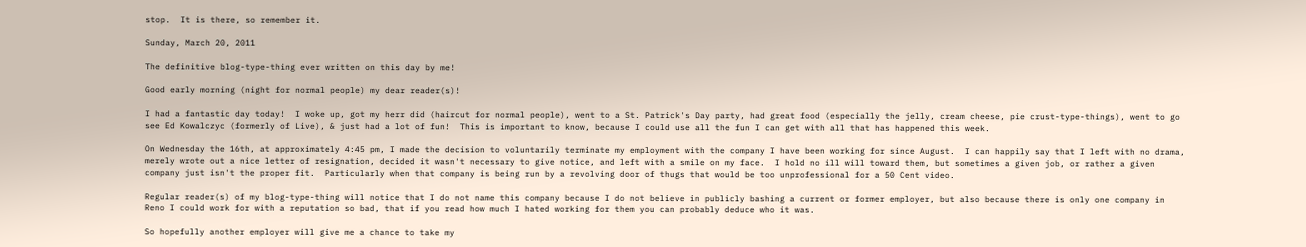stop.  It is there, so remember it.

Sunday, March 20, 2011

The definitive blog-type-thing ever written on this day by me!

Good early morning (night for normal people) my dear reader(s)!

I had a fantastic day today!  I woke up, got my herr did (haircut for normal people), went to a St. Patrick's Day party, had great food (especially the jelly, cream cheese, pie crust-type-things), went to go see Ed Kowalczyc (formerly of Live), & just had a lot of fun!  This is important to know, because I could use all the fun I can get with all that has happened this week.

On Wednesday the 16th, at approximately 4:45 pm, I made the decision to voluntarily terminate my employment with the company I have been working for since August.  I can happily say that I left with no drama, merely wrote out a nice letter of resignation, decided it wasn't necessary to give notice, and left with a smile on my face.  I hold no ill will toward them, but sometimes a given job, or rather a given company just isn't the proper fit.  Particularly when that company is being run by a revolving door of thugs that would be too unprofessional for a 50 Cent video.

Regular reader(s) of my blog-type-thing will notice that I do not name this company because I do not believe in publicly bashing a current or former employer, but also because there is only one company in Reno I could work for with a reputation so bad, that if you read how much I hated working for them you can probably deduce who it was.

So hopefully another employer will give me a chance to take my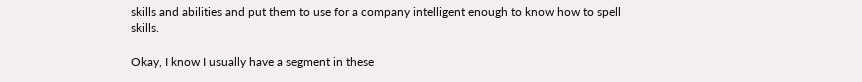skills and abilities and put them to use for a company intelligent enough to know how to spell skills.

Okay, I know I usually have a segment in these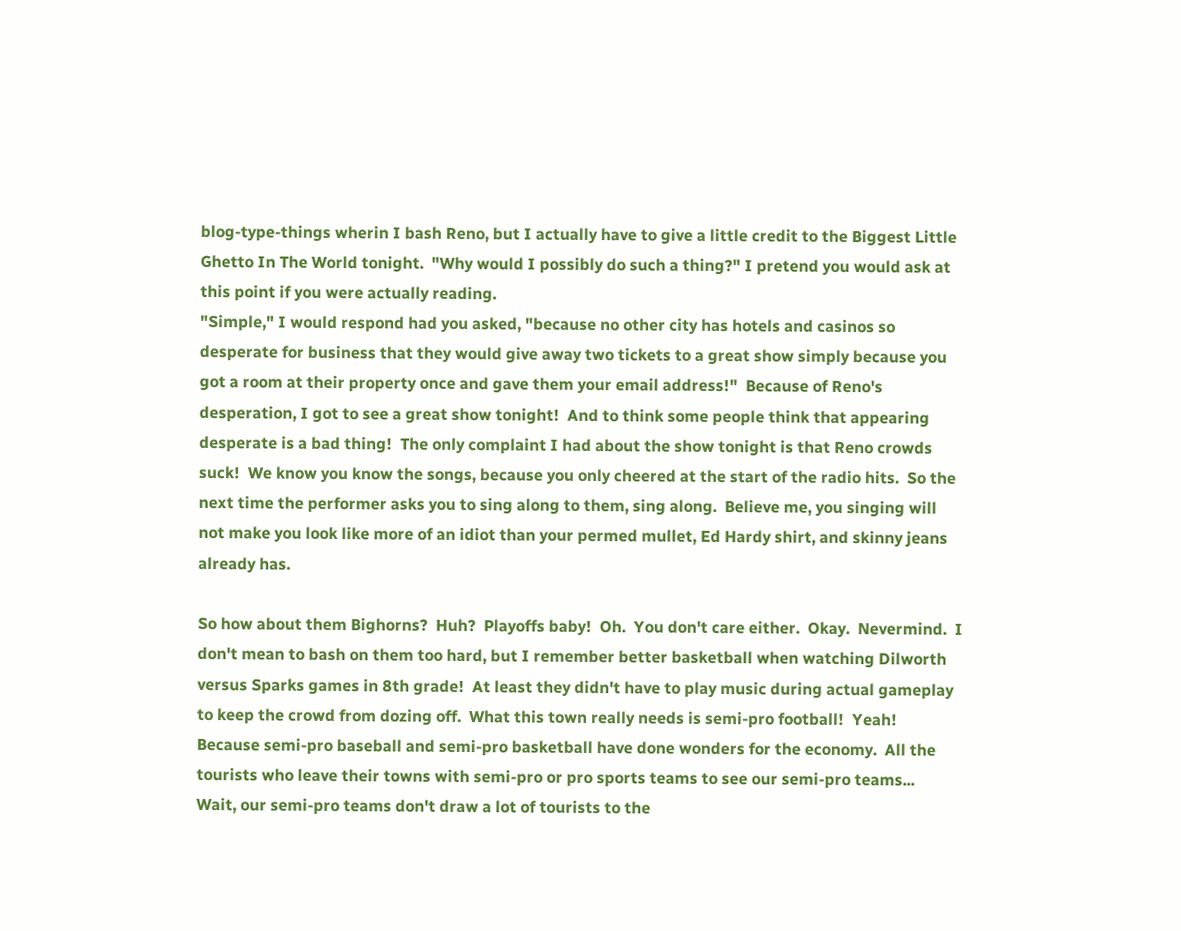blog-type-things wherin I bash Reno, but I actually have to give a little credit to the Biggest Little Ghetto In The World tonight.  "Why would I possibly do such a thing?" I pretend you would ask at this point if you were actually reading.
"Simple," I would respond had you asked, "because no other city has hotels and casinos so desperate for business that they would give away two tickets to a great show simply because you got a room at their property once and gave them your email address!"  Because of Reno's desperation, I got to see a great show tonight!  And to think some people think that appearing desperate is a bad thing!  The only complaint I had about the show tonight is that Reno crowds suck!  We know you know the songs, because you only cheered at the start of the radio hits.  So the next time the performer asks you to sing along to them, sing along.  Believe me, you singing will not make you look like more of an idiot than your permed mullet, Ed Hardy shirt, and skinny jeans already has.

So how about them Bighorns?  Huh?  Playoffs baby!  Oh.  You don't care either.  Okay.  Nevermind.  I don't mean to bash on them too hard, but I remember better basketball when watching Dilworth versus Sparks games in 8th grade!  At least they didn't have to play music during actual gameplay to keep the crowd from dozing off.  What this town really needs is semi-pro football!  Yeah!  Because semi-pro baseball and semi-pro basketball have done wonders for the economy.  All the tourists who leave their towns with semi-pro or pro sports teams to see our semi-pro teams...  Wait, our semi-pro teams don't draw a lot of tourists to the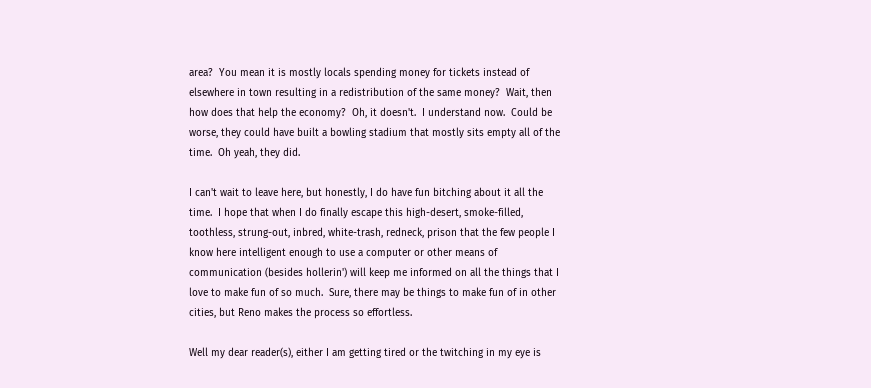area?  You mean it is mostly locals spending money for tickets instead of elsewhere in town resulting in a redistribution of the same money?  Wait, then how does that help the economy?  Oh, it doesn't.  I understand now.  Could be worse, they could have built a bowling stadium that mostly sits empty all of the time.  Oh yeah, they did.

I can't wait to leave here, but honestly, I do have fun bitching about it all the time.  I hope that when I do finally escape this high-desert, smoke-filled, toothless, strung-out, inbred, white-trash, redneck, prison that the few people I know here intelligent enough to use a computer or other means of communication (besides hollerin') will keep me informed on all the things that I love to make fun of so much.  Sure, there may be things to make fun of in other cities, but Reno makes the process so effortless.

Well my dear reader(s), either I am getting tired or the twitching in my eye is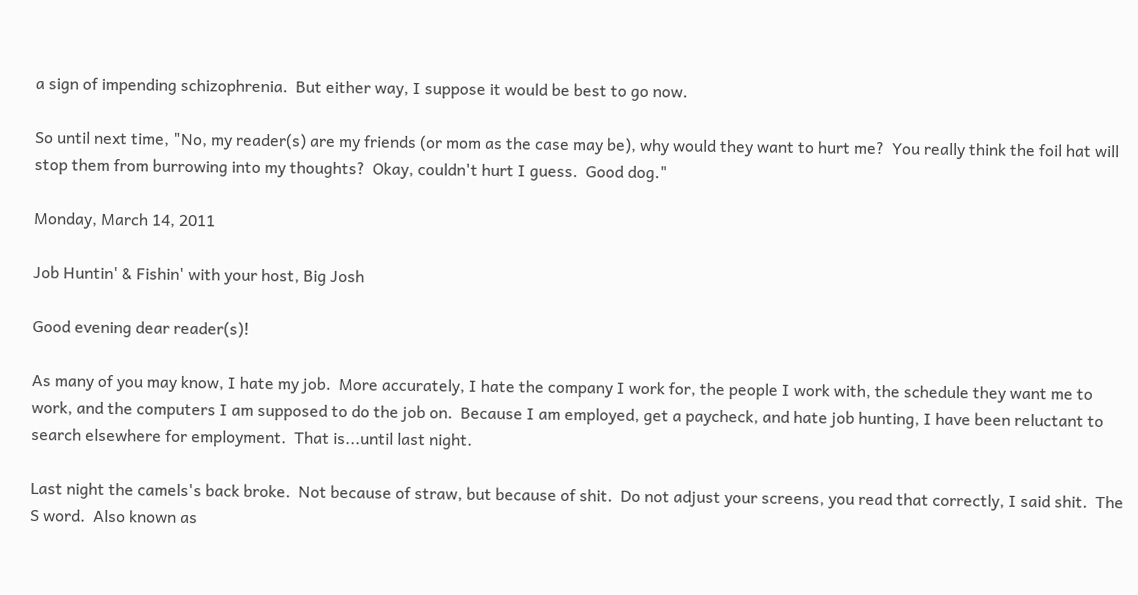a sign of impending schizophrenia.  But either way, I suppose it would be best to go now.

So until next time, "No, my reader(s) are my friends (or mom as the case may be), why would they want to hurt me?  You really think the foil hat will stop them from burrowing into my thoughts?  Okay, couldn't hurt I guess.  Good dog."

Monday, March 14, 2011

Job Huntin' & Fishin' with your host, Big Josh

Good evening dear reader(s)!

As many of you may know, I hate my job.  More accurately, I hate the company I work for, the people I work with, the schedule they want me to work, and the computers I am supposed to do the job on.  Because I am employed, get a paycheck, and hate job hunting, I have been reluctant to search elsewhere for employment.  That is...until last night.

Last night the camels's back broke.  Not because of straw, but because of shit.  Do not adjust your screens, you read that correctly, I said shit.  The S word.  Also known as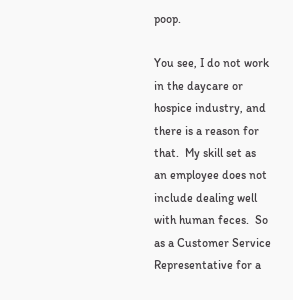poop.

You see, I do not work in the daycare or hospice industry, and there is a reason for that.  My skill set as an employee does not include dealing well with human feces.  So as a Customer Service Representative for a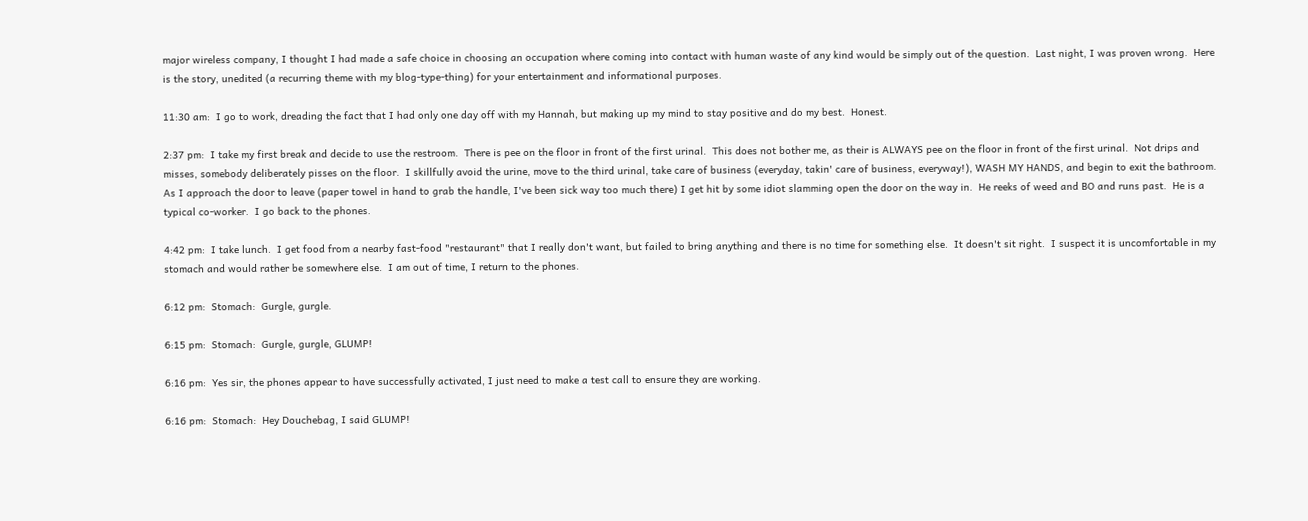major wireless company, I thought I had made a safe choice in choosing an occupation where coming into contact with human waste of any kind would be simply out of the question.  Last night, I was proven wrong.  Here is the story, unedited (a recurring theme with my blog-type-thing) for your entertainment and informational purposes.

11:30 am:  I go to work, dreading the fact that I had only one day off with my Hannah, but making up my mind to stay positive and do my best.  Honest.

2:37 pm:  I take my first break and decide to use the restroom.  There is pee on the floor in front of the first urinal.  This does not bother me, as their is ALWAYS pee on the floor in front of the first urinal.  Not drips and misses, somebody deliberately pisses on the floor.  I skillfully avoid the urine, move to the third urinal, take care of business (everyday, takin' care of business, everyway!), WASH MY HANDS, and begin to exit the bathroom.  As I approach the door to leave (paper towel in hand to grab the handle, I've been sick way too much there) I get hit by some idiot slamming open the door on the way in.  He reeks of weed and BO and runs past.  He is a typical co-worker.  I go back to the phones.

4:42 pm:  I take lunch.  I get food from a nearby fast-food "restaurant" that I really don't want, but failed to bring anything and there is no time for something else.  It doesn't sit right.  I suspect it is uncomfortable in my stomach and would rather be somewhere else.  I am out of time, I return to the phones.

6:12 pm:  Stomach:  Gurgle, gurgle.

6:15 pm:  Stomach:  Gurgle, gurgle, GLUMP!

6:16 pm:  Yes sir, the phones appear to have successfully activated, I just need to make a test call to ensure they are working.

6:16 pm:  Stomach:  Hey Douchebag, I said GLUMP!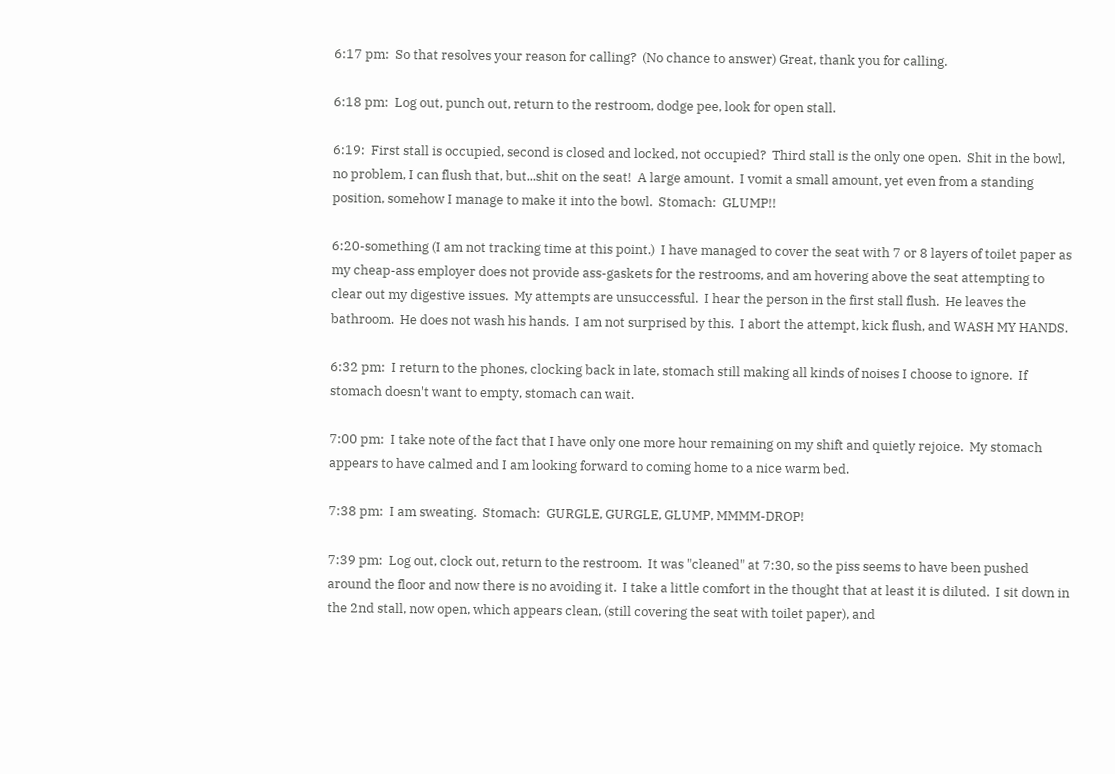6:17 pm:  So that resolves your reason for calling?  (No chance to answer) Great, thank you for calling.

6:18 pm:  Log out, punch out, return to the restroom, dodge pee, look for open stall.

6:19:  First stall is occupied, second is closed and locked, not occupied?  Third stall is the only one open.  Shit in the bowl, no problem, I can flush that, but...shit on the seat!  A large amount.  I vomit a small amount, yet even from a standing position, somehow I manage to make it into the bowl.  Stomach:  GLUMP!!

6:20-something (I am not tracking time at this point.)  I have managed to cover the seat with 7 or 8 layers of toilet paper as my cheap-ass employer does not provide ass-gaskets for the restrooms, and am hovering above the seat attempting to clear out my digestive issues.  My attempts are unsuccessful.  I hear the person in the first stall flush.  He leaves the bathroom.  He does not wash his hands.  I am not surprised by this.  I abort the attempt, kick flush, and WASH MY HANDS.

6:32 pm:  I return to the phones, clocking back in late, stomach still making all kinds of noises I choose to ignore.  If stomach doesn't want to empty, stomach can wait.

7:00 pm:  I take note of the fact that I have only one more hour remaining on my shift and quietly rejoice.  My stomach appears to have calmed and I am looking forward to coming home to a nice warm bed.

7:38 pm:  I am sweating.  Stomach:  GURGLE, GURGLE, GLUMP, MMMM-DROP!

7:39 pm:  Log out, clock out, return to the restroom.  It was "cleaned" at 7:30, so the piss seems to have been pushed around the floor and now there is no avoiding it.  I take a little comfort in the thought that at least it is diluted.  I sit down in the 2nd stall, now open, which appears clean, (still covering the seat with toilet paper), and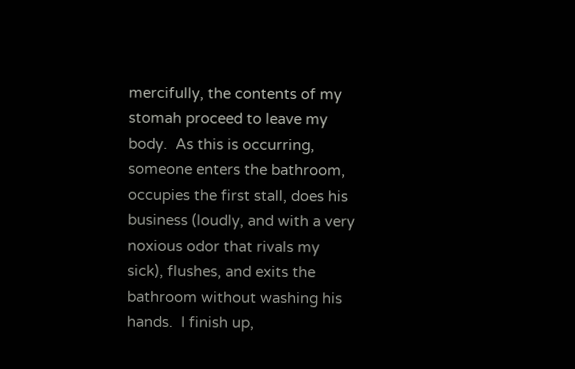mercifully, the contents of my stomah proceed to leave my body.  As this is occurring, someone enters the bathroom, occupies the first stall, does his business (loudly, and with a very noxious odor that rivals my sick), flushes, and exits the bathroom without washing his hands.  I finish up,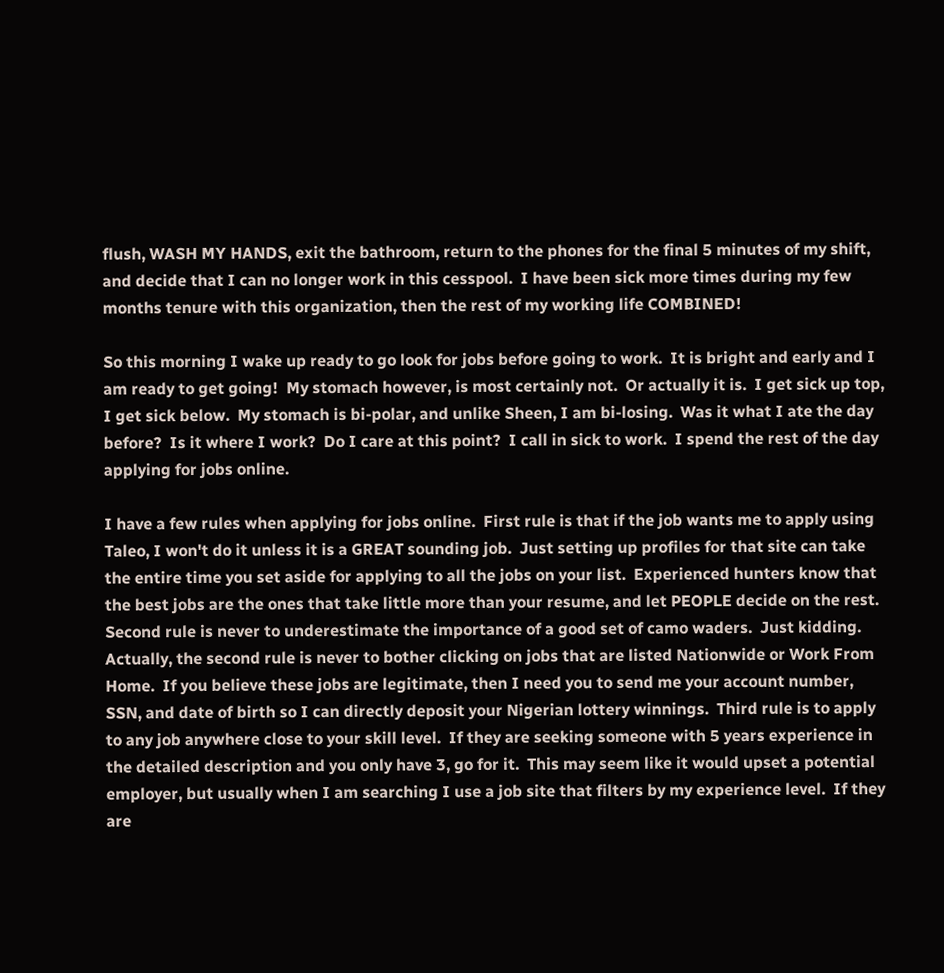flush, WASH MY HANDS, exit the bathroom, return to the phones for the final 5 minutes of my shift, and decide that I can no longer work in this cesspool.  I have been sick more times during my few months tenure with this organization, then the rest of my working life COMBINED!

So this morning I wake up ready to go look for jobs before going to work.  It is bright and early and I am ready to get going!  My stomach however, is most certainly not.  Or actually it is.  I get sick up top, I get sick below.  My stomach is bi-polar, and unlike Sheen, I am bi-losing.  Was it what I ate the day before?  Is it where I work?  Do I care at this point?  I call in sick to work.  I spend the rest of the day applying for jobs online.

I have a few rules when applying for jobs online.  First rule is that if the job wants me to apply using Taleo, I won't do it unless it is a GREAT sounding job.  Just setting up profiles for that site can take the entire time you set aside for applying to all the jobs on your list.  Experienced hunters know that the best jobs are the ones that take little more than your resume, and let PEOPLE decide on the rest.  Second rule is never to underestimate the importance of a good set of camo waders.  Just kidding.  Actually, the second rule is never to bother clicking on jobs that are listed Nationwide or Work From Home.  If you believe these jobs are legitimate, then I need you to send me your account number, SSN, and date of birth so I can directly deposit your Nigerian lottery winnings.  Third rule is to apply to any job anywhere close to your skill level.  If they are seeking someone with 5 years experience in the detailed description and you only have 3, go for it.  This may seem like it would upset a potential employer, but usually when I am searching I use a job site that filters by my experience level.  If they are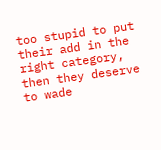too stupid to put their add in the right category, then they deserve to wade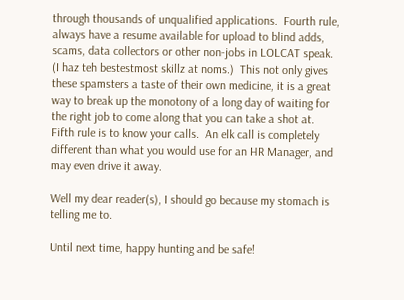through thousands of unqualified applications.  Fourth rule, always have a resume available for upload to blind adds, scams, data collectors or other non-jobs in LOLCAT speak.  (I haz teh bestestmost skillz at noms.)  This not only gives these spamsters a taste of their own medicine, it is a great way to break up the monotony of a long day of waiting for the right job to come along that you can take a shot at.  Fifth rule is to know your calls.  An elk call is completely different than what you would use for an HR Manager, and may even drive it away.

Well my dear reader(s), I should go because my stomach is telling me to.

Until next time, happy hunting and be safe!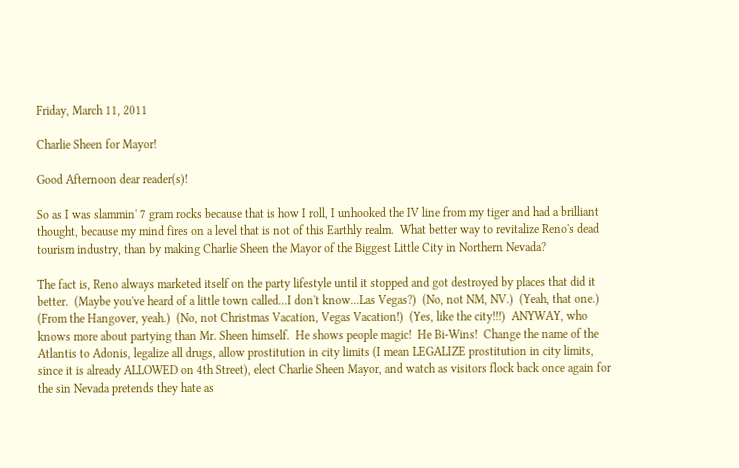Friday, March 11, 2011

Charlie Sheen for Mayor!

Good Afternoon dear reader(s)!

So as I was slammin' 7 gram rocks because that is how I roll, I unhooked the IV line from my tiger and had a brilliant thought, because my mind fires on a level that is not of this Earthly realm.  What better way to revitalize Reno's dead tourism industry, than by making Charlie Sheen the Mayor of the Biggest Little City in Northern Nevada?

The fact is, Reno always marketed itself on the party lifestyle until it stopped and got destroyed by places that did it better.  (Maybe you've heard of a little town called...I don't know...Las Vegas?)  (No, not NM, NV.)  (Yeah, that one.)  (From the Hangover, yeah.)  (No, not Christmas Vacation, Vegas Vacation!)  (Yes, like the city!!!)  ANYWAY, who knows more about partying than Mr. Sheen himself.  He shows people magic!  He Bi-Wins!  Change the name of the Atlantis to Adonis, legalize all drugs, allow prostitution in city limits (I mean LEGALIZE prostitution in city limits, since it is already ALLOWED on 4th Street), elect Charlie Sheen Mayor, and watch as visitors flock back once again for the sin Nevada pretends they hate as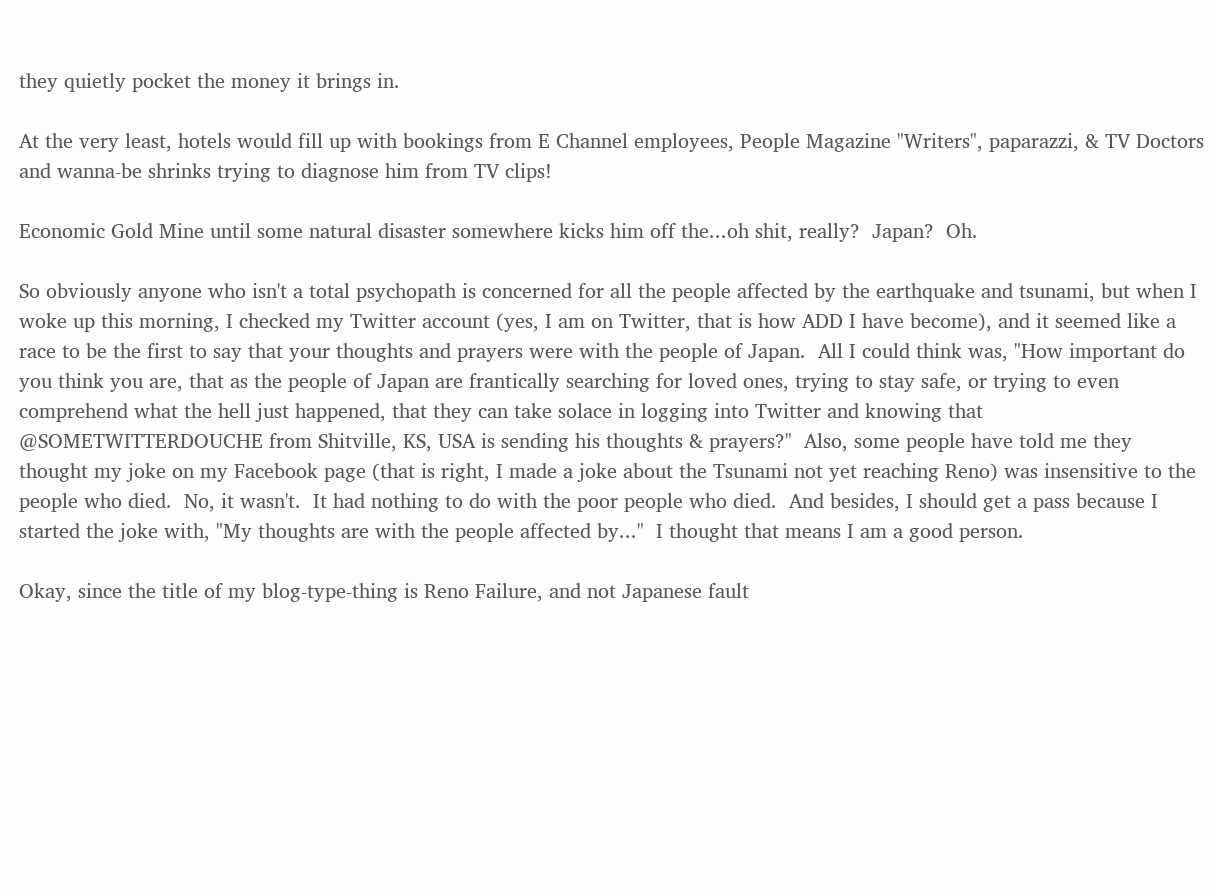they quietly pocket the money it brings in.

At the very least, hotels would fill up with bookings from E Channel employees, People Magazine "Writers", paparazzi, & TV Doctors and wanna-be shrinks trying to diagnose him from TV clips!

Economic Gold Mine until some natural disaster somewhere kicks him off the...oh shit, really?  Japan?  Oh.

So obviously anyone who isn't a total psychopath is concerned for all the people affected by the earthquake and tsunami, but when I woke up this morning, I checked my Twitter account (yes, I am on Twitter, that is how ADD I have become), and it seemed like a race to be the first to say that your thoughts and prayers were with the people of Japan.  All I could think was, "How important do you think you are, that as the people of Japan are frantically searching for loved ones, trying to stay safe, or trying to even comprehend what the hell just happened, that they can take solace in logging into Twitter and knowing that @SOMETWITTERDOUCHE from Shitville, KS, USA is sending his thoughts & prayers?"  Also, some people have told me they thought my joke on my Facebook page (that is right, I made a joke about the Tsunami not yet reaching Reno) was insensitive to the people who died.  No, it wasn't.  It had nothing to do with the poor people who died.  And besides, I should get a pass because I started the joke with, "My thoughts are with the people affected by..."  I thought that means I am a good person.

Okay, since the title of my blog-type-thing is Reno Failure, and not Japanese fault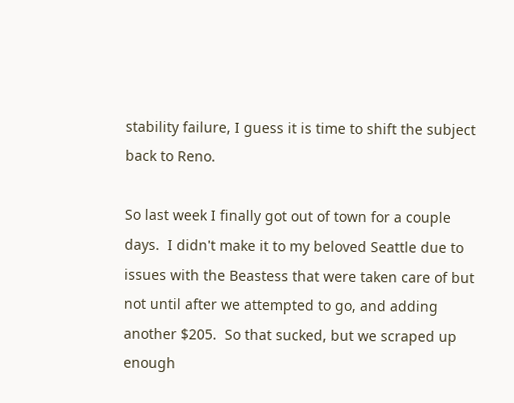stability failure, I guess it is time to shift the subject back to Reno.

So last week I finally got out of town for a couple days.  I didn't make it to my beloved Seattle due to issues with the Beastess that were taken care of but not until after we attempted to go, and adding another $205.  So that sucked, but we scraped up enough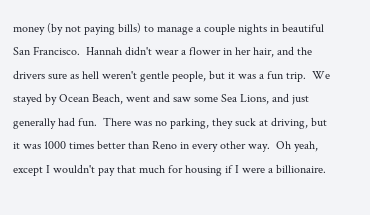money (by not paying bills) to manage a couple nights in beautiful San Francisco.  Hannah didn't wear a flower in her hair, and the drivers sure as hell weren't gentle people, but it was a fun trip.  We stayed by Ocean Beach, went and saw some Sea Lions, and just generally had fun.  There was no parking, they suck at driving, but it was 1000 times better than Reno in every other way.  Oh yeah, except I wouldn't pay that much for housing if I were a billionaire.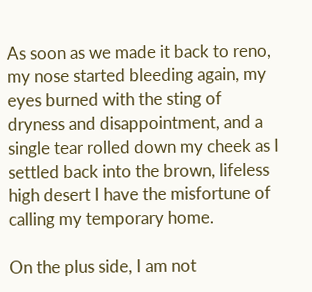As soon as we made it back to reno, my nose started bleeding again, my eyes burned with the sting of dryness and disappointment, and a single tear rolled down my cheek as I settled back into the brown, lifeless high desert I have the misfortune of calling my temporary home.

On the plus side, I am not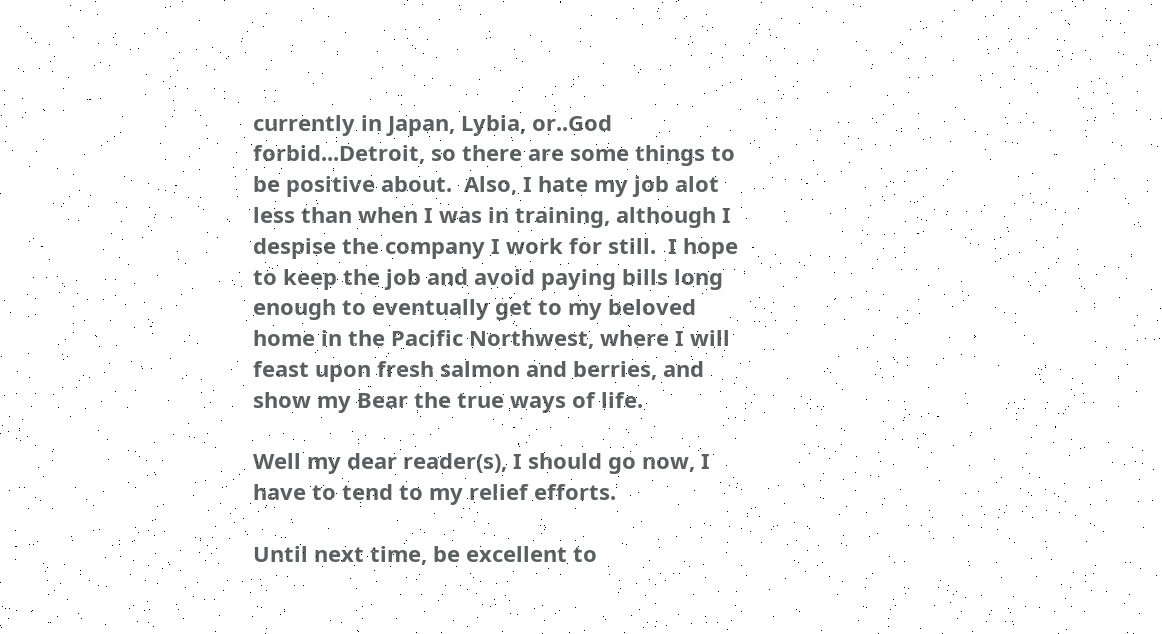currently in Japan, Lybia, or..God forbid...Detroit, so there are some things to be positive about.  Also, I hate my job alot less than when I was in training, although I despise the company I work for still.  I hope to keep the job and avoid paying bills long enough to eventually get to my beloved home in the Pacific Northwest, where I will feast upon fresh salmon and berries, and show my Bear the true ways of life.

Well my dear reader(s), I should go now, I have to tend to my relief efforts.

Until next time, be excellent to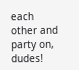each other and party on, dudes!